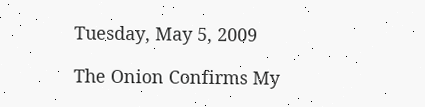Tuesday, May 5, 2009

The Onion Confirms My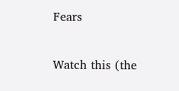Fears

Watch this (the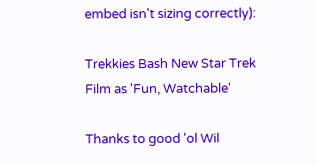embed isn't sizing correctly):

Trekkies Bash New Star Trek Film as 'Fun, Watchable'

Thanks to good 'ol Wil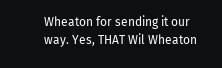Wheaton for sending it our way. Yes, THAT Wil Wheaton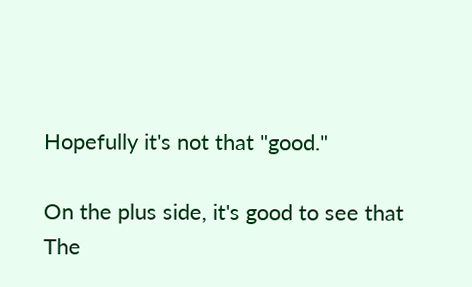Hopefully it's not that "good."

On the plus side, it's good to see that The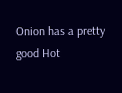Onion has a pretty good Hot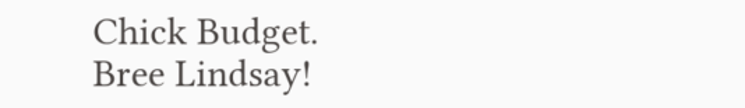Chick Budget. Bree Lindsay!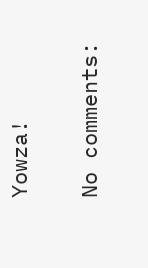Yowza!

No comments: